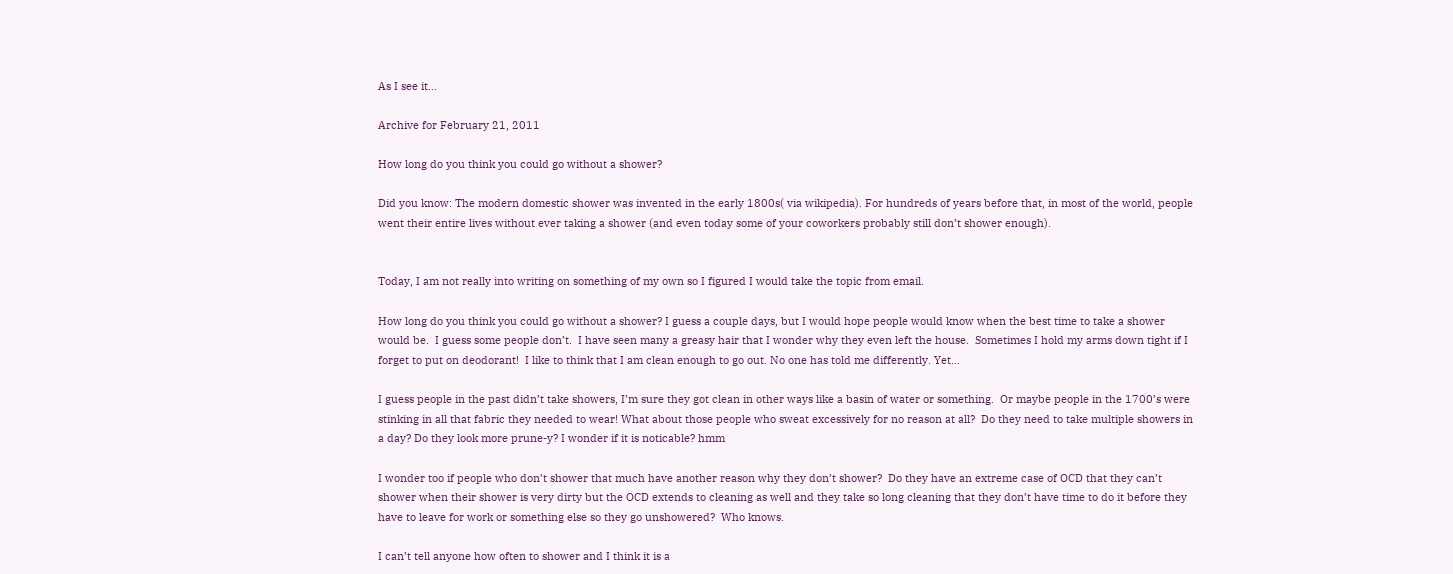As I see it…

Archive for February 21, 2011

How long do you think you could go without a shower?

Did you know: The modern domestic shower was invented in the early 1800s( via wikipedia). For hundreds of years before that, in most of the world, people went their entire lives without ever taking a shower (and even today some of your coworkers probably still don’t shower enough).


Today, I am not really into writing on something of my own so I figured I would take the topic from email.

How long do you think you could go without a shower? I guess a couple days, but I would hope people would know when the best time to take a shower would be.  I guess some people don’t.  I have seen many a greasy hair that I wonder why they even left the house.  Sometimes I hold my arms down tight if I forget to put on deodorant!  I like to think that I am clean enough to go out. No one has told me differently. Yet…

I guess people in the past didn’t take showers, I’m sure they got clean in other ways like a basin of water or something.  Or maybe people in the 1700’s were stinking in all that fabric they needed to wear! What about those people who sweat excessively for no reason at all?  Do they need to take multiple showers in a day? Do they look more prune-y? I wonder if it is noticable? hmm

I wonder too if people who don’t shower that much have another reason why they don’t shower?  Do they have an extreme case of OCD that they can’t shower when their shower is very dirty but the OCD extends to cleaning as well and they take so long cleaning that they don’t have time to do it before they have to leave for work or something else so they go unshowered?  Who knows.

I can’t tell anyone how often to shower and I think it is a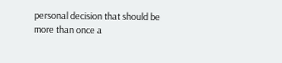personal decision that should be more than once a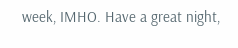week, IMHO. Have a great night,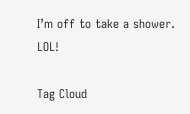I’m off to take a shower. LOL!

Tag Cloud